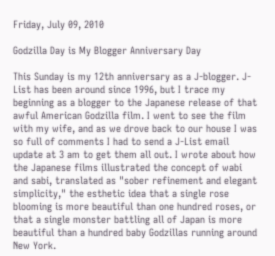Friday, July 09, 2010

Godzilla Day is My Blogger Anniversary Day

This Sunday is my 12th anniversary as a J-blogger. J-List has been around since 1996, but I trace my beginning as a blogger to the Japanese release of that awful American Godzilla film. I went to see the film with my wife, and as we drove back to our house I was so full of comments I had to send a J-List email update at 3 am to get them all out. I wrote about how the Japanese films illustrated the concept of wabi and sabi, translated as "sober refinement and elegant simplicity," the esthetic idea that a single rose blooming is more beautiful than one hundred roses, or that a single monster battling all of Japan is more beautiful than a hundred baby Godzillas running around New York.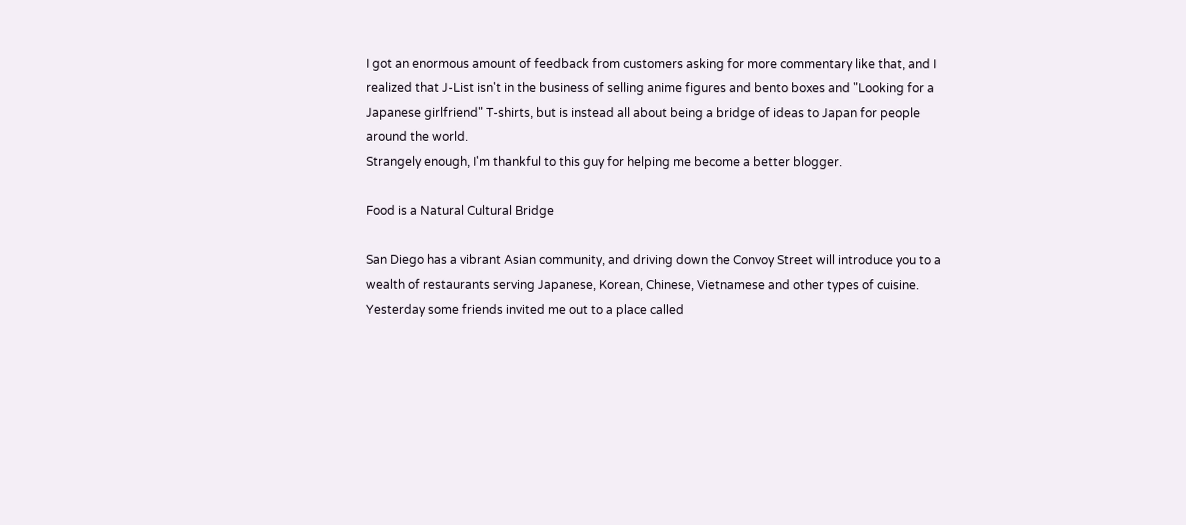I got an enormous amount of feedback from customers asking for more commentary like that, and I realized that J-List isn't in the business of selling anime figures and bento boxes and "Looking for a Japanese girlfriend" T-shirts, but is instead all about being a bridge of ideas to Japan for people around the world.
Strangely enough, I'm thankful to this guy for helping me become a better blogger.

Food is a Natural Cultural Bridge

San Diego has a vibrant Asian community, and driving down the Convoy Street will introduce you to a wealth of restaurants serving Japanese, Korean, Chinese, Vietnamese and other types of cuisine. Yesterday some friends invited me out to a place called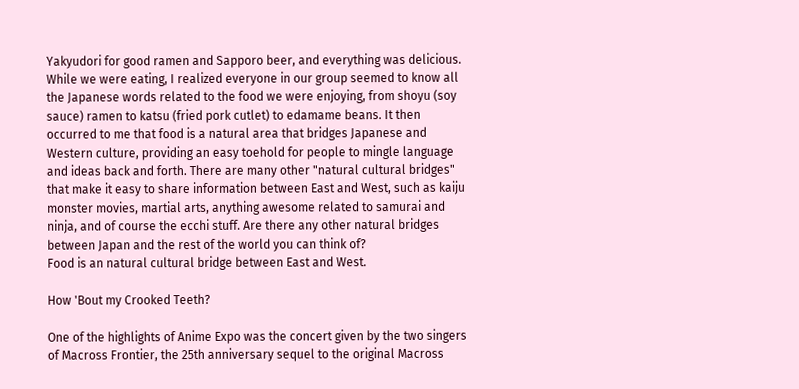Yakyudori for good ramen and Sapporo beer, and everything was delicious. While we were eating, I realized everyone in our group seemed to know all the Japanese words related to the food we were enjoying, from shoyu (soy sauce) ramen to katsu (fried pork cutlet) to edamame beans. It then occurred to me that food is a natural area that bridges Japanese and Western culture, providing an easy toehold for people to mingle language and ideas back and forth. There are many other "natural cultural bridges" that make it easy to share information between East and West, such as kaiju monster movies, martial arts, anything awesome related to samurai and ninja, and of course the ecchi stuff. Are there any other natural bridges between Japan and the rest of the world you can think of?
Food is an natural cultural bridge between East and West.

How 'Bout my Crooked Teeth?

One of the highlights of Anime Expo was the concert given by the two singers of Macross Frontier, the 25th anniversary sequel to the original Macross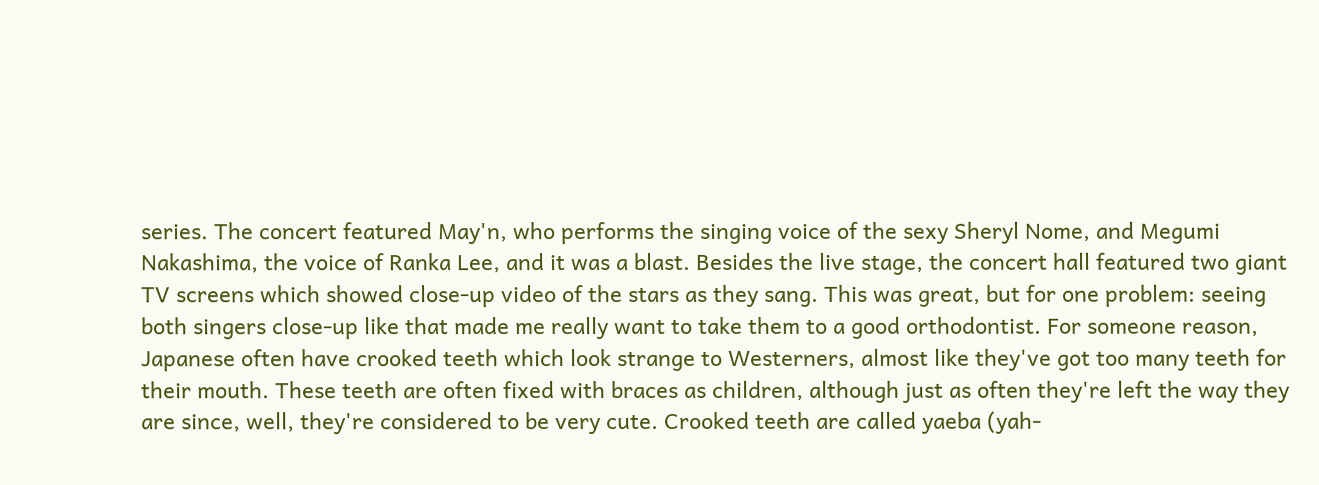series. The concert featured May'n, who performs the singing voice of the sexy Sheryl Nome, and Megumi Nakashima, the voice of Ranka Lee, and it was a blast. Besides the live stage, the concert hall featured two giant TV screens which showed close-up video of the stars as they sang. This was great, but for one problem: seeing both singers close-up like that made me really want to take them to a good orthodontist. For someone reason, Japanese often have crooked teeth which look strange to Westerners, almost like they've got too many teeth for their mouth. These teeth are often fixed with braces as children, although just as often they're left the way they are since, well, they're considered to be very cute. Crooked teeth are called yaeba (yah-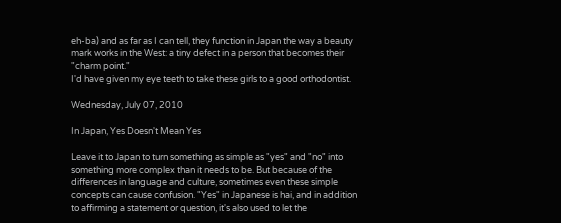eh-ba) and as far as I can tell, they function in Japan the way a beauty mark works in the West: a tiny defect in a person that becomes their "charm point."
I'd have given my eye teeth to take these girls to a good orthodontist.

Wednesday, July 07, 2010

In Japan, Yes Doesn't Mean Yes

Leave it to Japan to turn something as simple as "yes" and "no" into something more complex than it needs to be. But because of the differences in language and culture, sometimes even these simple concepts can cause confusion. "Yes" in Japanese is hai, and in addition to affirming a statement or question, it's also used to let the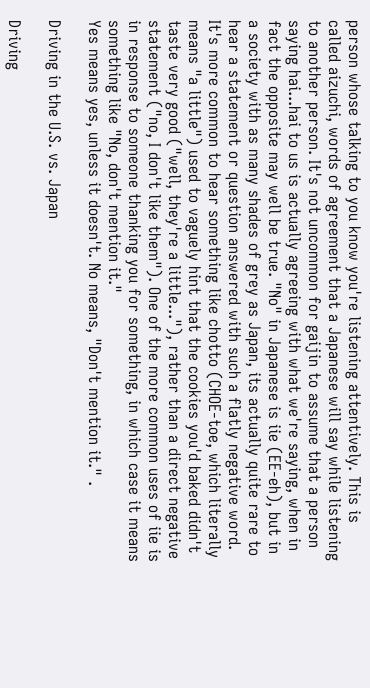person whose talking to you know you're listening attentively. This is called aizuchi, words of agreement that a Japanese will say while listening to another person. It's not uncommon for gaijin to assume that a person saying hai...hai to us is actually agreeing with what we're saying, when in fact the opposite may well be true. "No" in Japanese is iie (EE-eh), but in a society with as many shades of grey as Japan, its actually quite rare to hear a statement or question answered with such a flatly negative word. It's more common to hear something like chotto (CHOE-toe, which literally means "a little") used to vaguely hint that the cookies you'd baked didn't taste very good ("well, they're a little..."), rather than a direct negative statement ("no, I don't like them"). One of the more common uses of iie is in response to someone thanking you for something, in which case it means something like "No, don't mention it."
Yes means yes, unless it doesn't. No means, "Don't mention it." .

Driving in the U.S. vs. Japan

Driving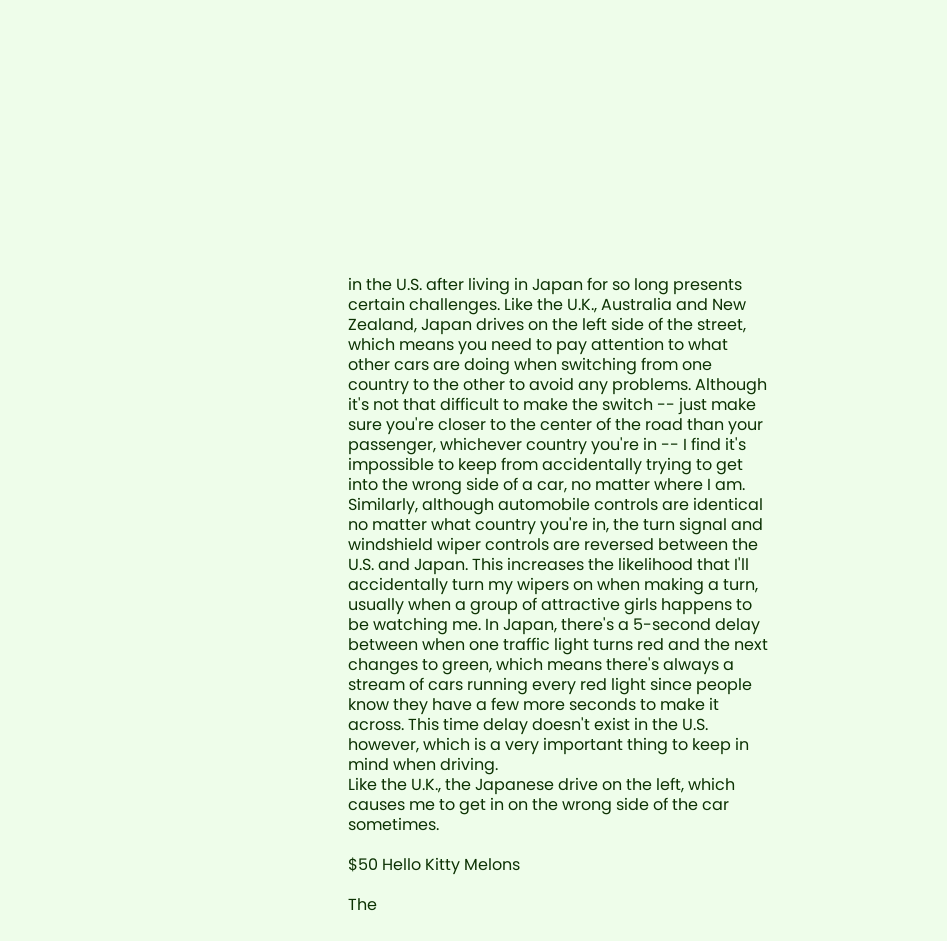in the U.S. after living in Japan for so long presents certain challenges. Like the U.K., Australia and New Zealand, Japan drives on the left side of the street, which means you need to pay attention to what other cars are doing when switching from one country to the other to avoid any problems. Although it's not that difficult to make the switch -- just make sure you're closer to the center of the road than your passenger, whichever country you're in -- I find it's impossible to keep from accidentally trying to get into the wrong side of a car, no matter where I am. Similarly, although automobile controls are identical no matter what country you're in, the turn signal and windshield wiper controls are reversed between the U.S. and Japan. This increases the likelihood that I'll accidentally turn my wipers on when making a turn, usually when a group of attractive girls happens to be watching me. In Japan, there's a 5-second delay between when one traffic light turns red and the next changes to green, which means there's always a stream of cars running every red light since people know they have a few more seconds to make it across. This time delay doesn't exist in the U.S. however, which is a very important thing to keep in mind when driving.
Like the U.K., the Japanese drive on the left, which causes me to get in on the wrong side of the car sometimes.

$50 Hello Kitty Melons

The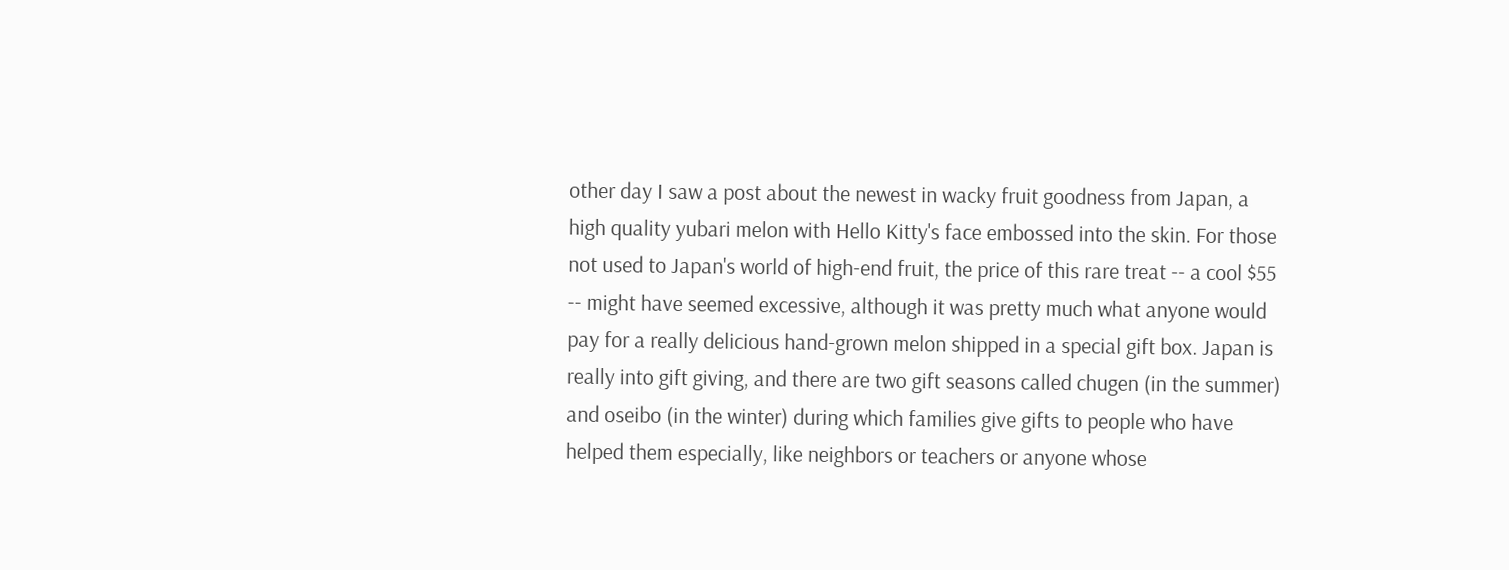other day I saw a post about the newest in wacky fruit goodness from Japan, a high quality yubari melon with Hello Kitty's face embossed into the skin. For those not used to Japan's world of high-end fruit, the price of this rare treat -- a cool $55 -- might have seemed excessive, although it was pretty much what anyone would pay for a really delicious hand-grown melon shipped in a special gift box. Japan is really into gift giving, and there are two gift seasons called chugen (in the summer) and oseibo (in the winter) during which families give gifts to people who have helped them especially, like neighbors or teachers or anyone whose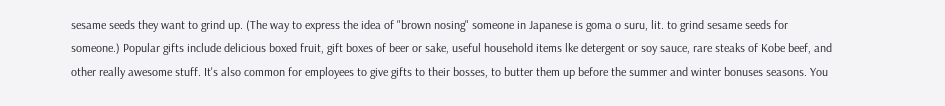sesame seeds they want to grind up. (The way to express the idea of "brown nosing" someone in Japanese is goma o suru, lit. to grind sesame seeds for someone.) Popular gifts include delicious boxed fruit, gift boxes of beer or sake, useful household items lke detergent or soy sauce, rare steaks of Kobe beef, and other really awesome stuff. It's also common for employees to give gifts to their bosses, to butter them up before the summer and winter bonuses seasons. You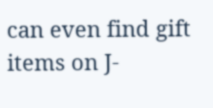can even find gift items on J-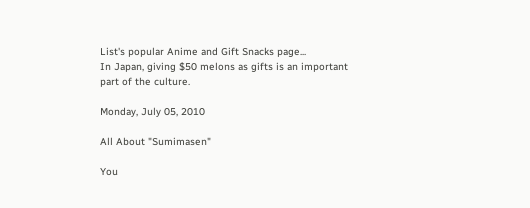List's popular Anime and Gift Snacks page...
In Japan, giving $50 melons as gifts is an important part of the culture.

Monday, July 05, 2010

All About "Sumimasen"

You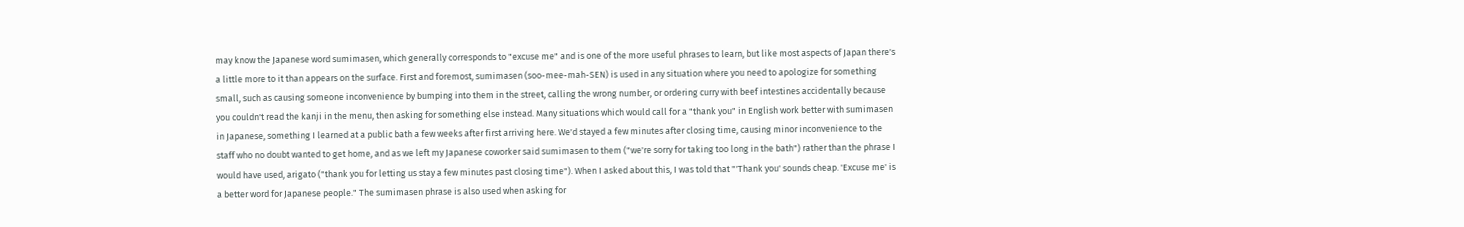may know the Japanese word sumimasen, which generally corresponds to "excuse me" and is one of the more useful phrases to learn, but like most aspects of Japan there's a little more to it than appears on the surface. First and foremost, sumimasen (soo-mee-mah-SEN) is used in any situation where you need to apologize for something small, such as causing someone inconvenience by bumping into them in the street, calling the wrong number, or ordering curry with beef intestines accidentally because you couldn't read the kanji in the menu, then asking for something else instead. Many situations which would call for a "thank you" in English work better with sumimasen in Japanese, something I learned at a public bath a few weeks after first arriving here. We'd stayed a few minutes after closing time, causing minor inconvenience to the staff who no doubt wanted to get home, and as we left my Japanese coworker said sumimasen to them ("we're sorry for taking too long in the bath") rather than the phrase I would have used, arigato ("thank you for letting us stay a few minutes past closing time"). When I asked about this, I was told that "'Thank you' sounds cheap. 'Excuse me' is a better word for Japanese people." The sumimasen phrase is also used when asking for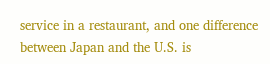service in a restaurant, and one difference between Japan and the U.S. is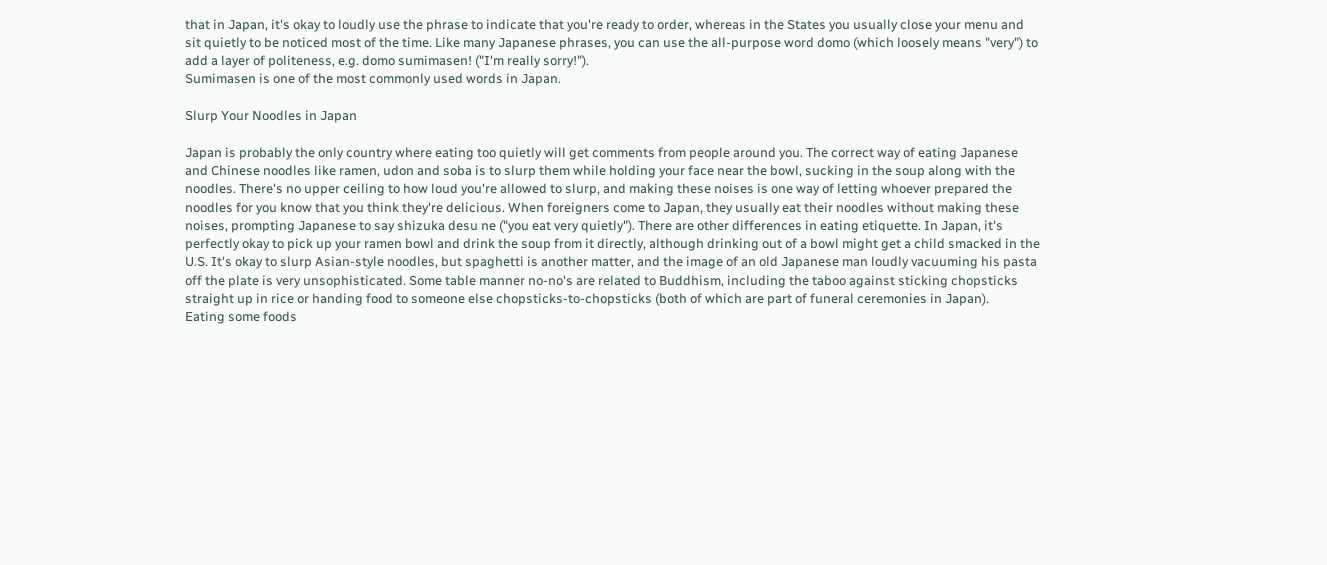that in Japan, it's okay to loudly use the phrase to indicate that you're ready to order, whereas in the States you usually close your menu and sit quietly to be noticed most of the time. Like many Japanese phrases, you can use the all-purpose word domo (which loosely means "very") to add a layer of politeness, e.g. domo sumimasen! ("I'm really sorry!").
Sumimasen is one of the most commonly used words in Japan.

Slurp Your Noodles in Japan

Japan is probably the only country where eating too quietly will get comments from people around you. The correct way of eating Japanese and Chinese noodles like ramen, udon and soba is to slurp them while holding your face near the bowl, sucking in the soup along with the noodles. There's no upper ceiling to how loud you're allowed to slurp, and making these noises is one way of letting whoever prepared the noodles for you know that you think they're delicious. When foreigners come to Japan, they usually eat their noodles without making these noises, prompting Japanese to say shizuka desu ne ("you eat very quietly"). There are other differences in eating etiquette. In Japan, it's perfectly okay to pick up your ramen bowl and drink the soup from it directly, although drinking out of a bowl might get a child smacked in the U.S. It's okay to slurp Asian-style noodles, but spaghetti is another matter, and the image of an old Japanese man loudly vacuuming his pasta off the plate is very unsophisticated. Some table manner no-no's are related to Buddhism, including the taboo against sticking chopsticks straight up in rice or handing food to someone else chopsticks-to-chopsticks (both of which are part of funeral ceremonies in Japan).
Eating some foods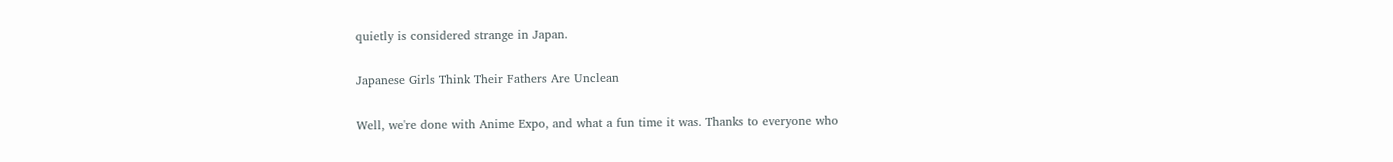quietly is considered strange in Japan.

Japanese Girls Think Their Fathers Are Unclean

Well, we're done with Anime Expo, and what a fun time it was. Thanks to everyone who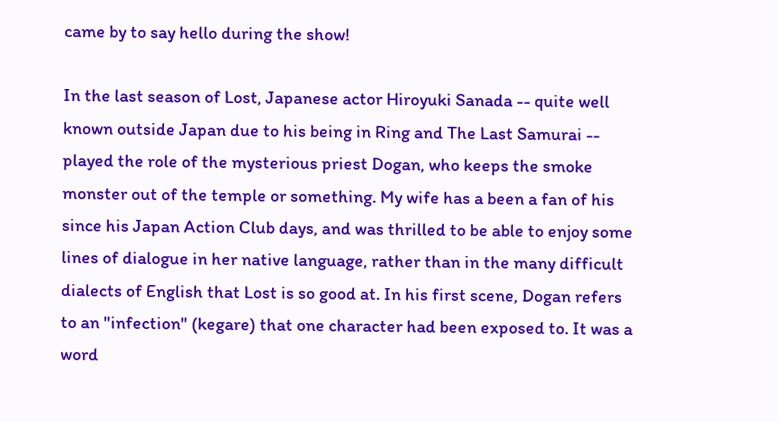came by to say hello during the show!

In the last season of Lost, Japanese actor Hiroyuki Sanada -- quite well known outside Japan due to his being in Ring and The Last Samurai -- played the role of the mysterious priest Dogan, who keeps the smoke monster out of the temple or something. My wife has a been a fan of his since his Japan Action Club days, and was thrilled to be able to enjoy some lines of dialogue in her native language, rather than in the many difficult dialects of English that Lost is so good at. In his first scene, Dogan refers to an "infection" (kegare) that one character had been exposed to. It was a word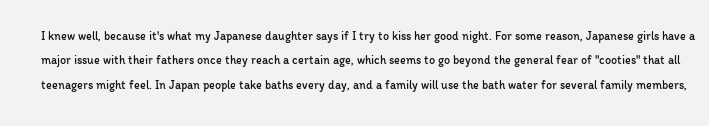I knew well, because it's what my Japanese daughter says if I try to kiss her good night. For some reason, Japanese girls have a major issue with their fathers once they reach a certain age, which seems to go beyond the general fear of "cooties" that all teenagers might feel. In Japan people take baths every day, and a family will use the bath water for several family members,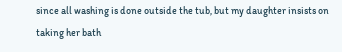since all washing is done outside the tub, but my daughter insists on taking her bath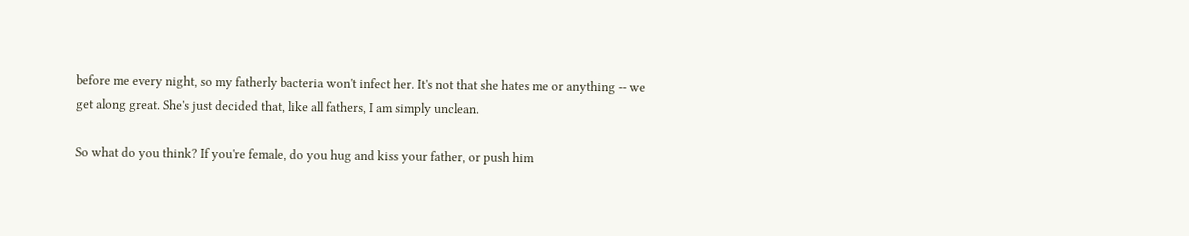before me every night, so my fatherly bacteria won't infect her. It's not that she hates me or anything -- we get along great. She's just decided that, like all fathers, I am simply unclean.

So what do you think? If you're female, do you hug and kiss your father, or push him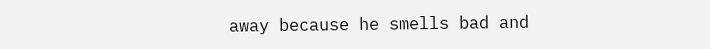away because he smells bad and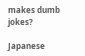makes dumb jokes?

Japanese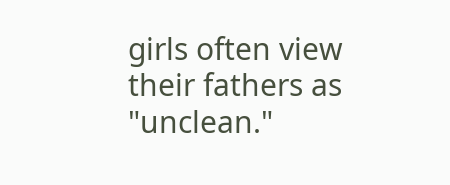girls often view their fathers as "unclean."